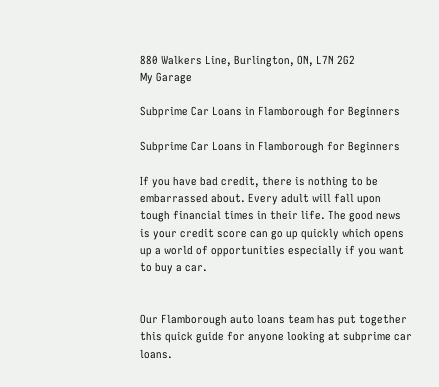880 Walkers Line, Burlington, ON, L7N 2G2
My Garage

Subprime Car Loans in Flamborough for Beginners

Subprime Car Loans in Flamborough for Beginners

If you have bad credit, there is nothing to be embarrassed about. Every adult will fall upon tough financial times in their life. The good news is your credit score can go up quickly which opens up a world of opportunities especially if you want to buy a car.


Our Flamborough auto loans team has put together this quick guide for anyone looking at subprime car loans.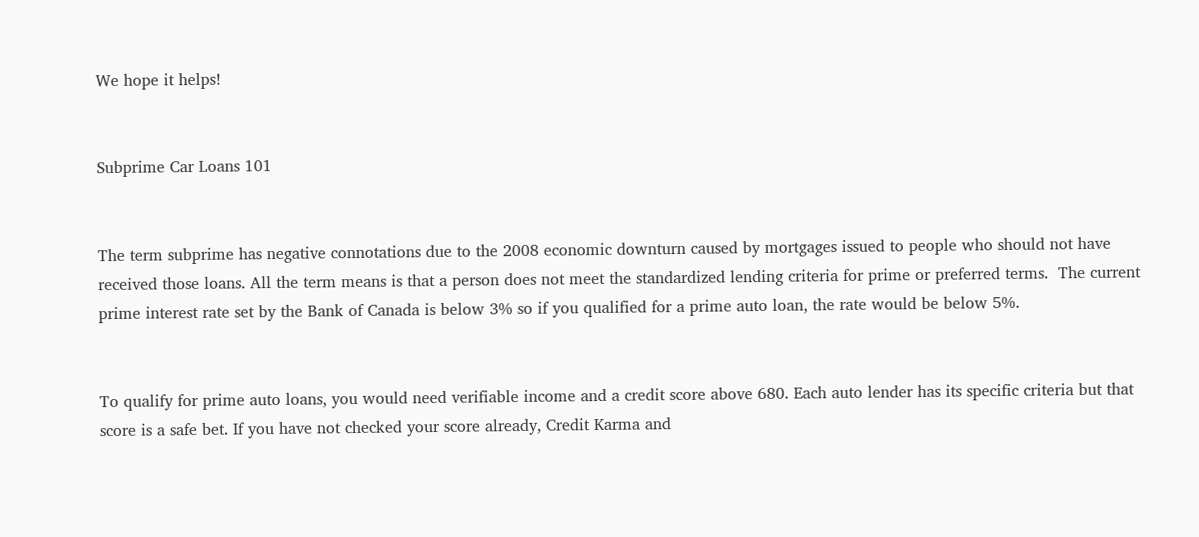We hope it helps!


Subprime Car Loans 101


The term subprime has negative connotations due to the 2008 economic downturn caused by mortgages issued to people who should not have received those loans. All the term means is that a person does not meet the standardized lending criteria for prime or preferred terms.  The current prime interest rate set by the Bank of Canada is below 3% so if you qualified for a prime auto loan, the rate would be below 5%.


To qualify for prime auto loans, you would need verifiable income and a credit score above 680. Each auto lender has its specific criteria but that score is a safe bet. If you have not checked your score already, Credit Karma and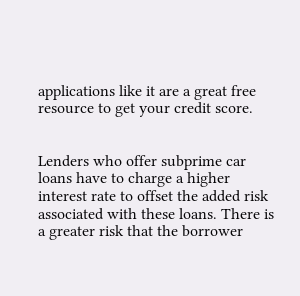applications like it are a great free resource to get your credit score.


Lenders who offer subprime car loans have to charge a higher interest rate to offset the added risk associated with these loans. There is a greater risk that the borrower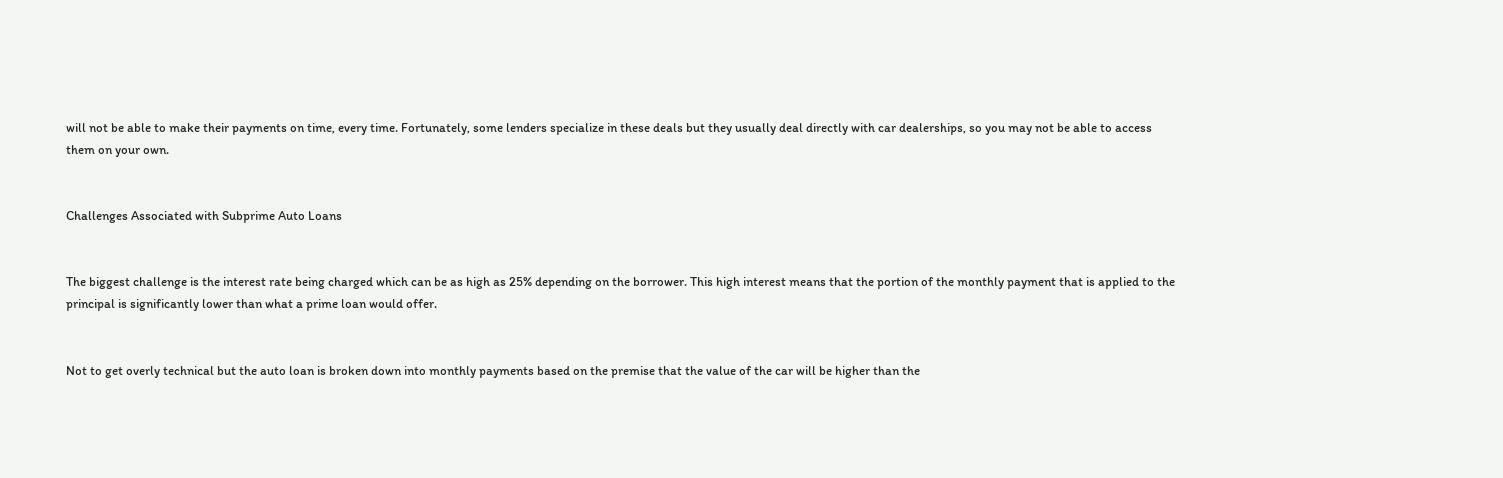will not be able to make their payments on time, every time. Fortunately, some lenders specialize in these deals but they usually deal directly with car dealerships, so you may not be able to access them on your own.


Challenges Associated with Subprime Auto Loans


The biggest challenge is the interest rate being charged which can be as high as 25% depending on the borrower. This high interest means that the portion of the monthly payment that is applied to the principal is significantly lower than what a prime loan would offer.


Not to get overly technical but the auto loan is broken down into monthly payments based on the premise that the value of the car will be higher than the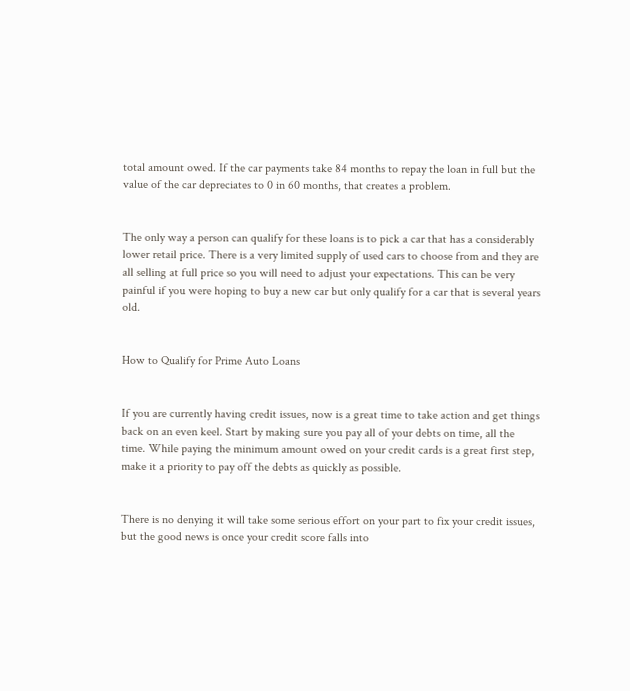total amount owed. If the car payments take 84 months to repay the loan in full but the value of the car depreciates to 0 in 60 months, that creates a problem.


The only way a person can qualify for these loans is to pick a car that has a considerably lower retail price. There is a very limited supply of used cars to choose from and they are all selling at full price so you will need to adjust your expectations. This can be very painful if you were hoping to buy a new car but only qualify for a car that is several years old.


How to Qualify for Prime Auto Loans


If you are currently having credit issues, now is a great time to take action and get things back on an even keel. Start by making sure you pay all of your debts on time, all the time. While paying the minimum amount owed on your credit cards is a great first step, make it a priority to pay off the debts as quickly as possible.


There is no denying it will take some serious effort on your part to fix your credit issues, but the good news is once your credit score falls into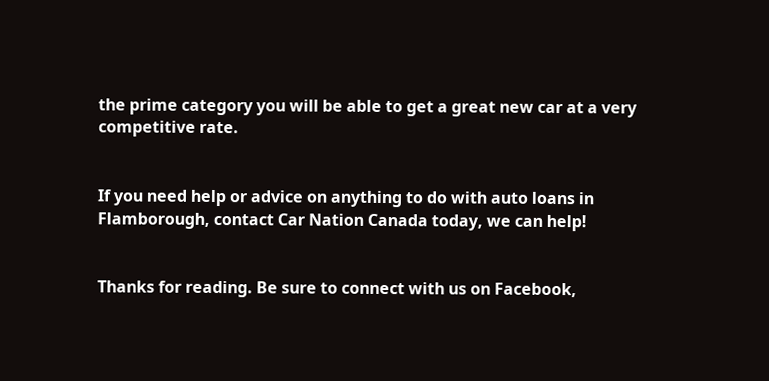the prime category you will be able to get a great new car at a very competitive rate.


If you need help or advice on anything to do with auto loans in Flamborough, contact Car Nation Canada today, we can help!


Thanks for reading. Be sure to connect with us on Facebook,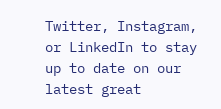Twitter, Instagram, or LinkedIn to stay up to date on our latest great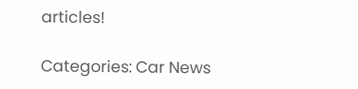articles!

Categories: Car News